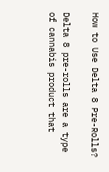How to Use Delta 8 Pre-Rolls?

Delta 8 pre-rolls are a type of cannabis product that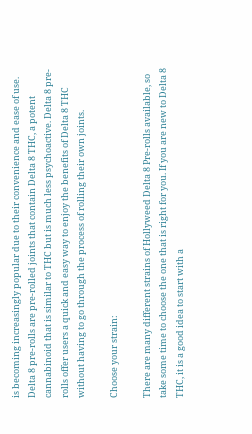is becoming increasingly popular due to their convenience and ease of use. Delta 8 pre-rolls are pre-rolled joints that contain Delta 8 THC, a potent cannabinoid that is similar to THC but is much less psychoactive. Delta 8 pre-rolls offer users a quick and easy way to enjoy the benefits of Delta 8 THC without having to go through the process of rolling their own joints.

Choose your strain:

There are many different strains of Hollyweed Delta 8 Pre-rolls available, so take some time to choose the one that is right for you. If you are new to Delta 8 THC, it is a good idea to start with a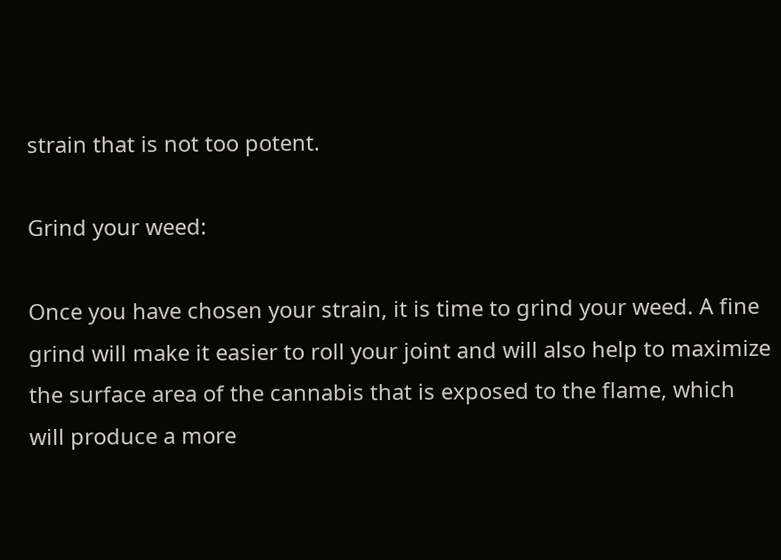strain that is not too potent.

Grind your weed:

Once you have chosen your strain, it is time to grind your weed. A fine grind will make it easier to roll your joint and will also help to maximize the surface area of the cannabis that is exposed to the flame, which will produce a more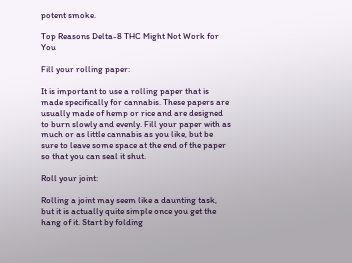potent smoke.

Top Reasons Delta-8 THC Might Not Work for You

Fill your rolling paper:

It is important to use a rolling paper that is made specifically for cannabis. These papers are usually made of hemp or rice and are designed to burn slowly and evenly. Fill your paper with as much or as little cannabis as you like, but be sure to leave some space at the end of the paper so that you can seal it shut.

Roll your joint:

Rolling a joint may seem like a daunting task, but it is actually quite simple once you get the hang of it. Start by folding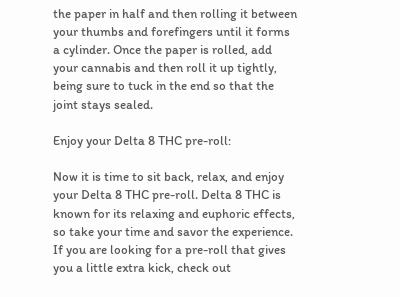the paper in half and then rolling it between your thumbs and forefingers until it forms a cylinder. Once the paper is rolled, add your cannabis and then roll it up tightly, being sure to tuck in the end so that the joint stays sealed.

Enjoy your Delta 8 THC pre-roll:

Now it is time to sit back, relax, and enjoy your Delta 8 THC pre-roll. Delta 8 THC is known for its relaxing and euphoric effects, so take your time and savor the experience. If you are looking for a pre-roll that gives you a little extra kick, check out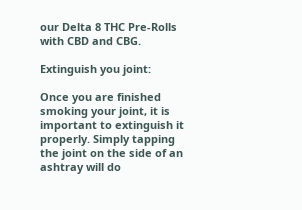our Delta 8 THC Pre-Rolls with CBD and CBG.

Extinguish you joint:

Once you are finished smoking your joint, it is important to extinguish it properly. Simply tapping the joint on the side of an ashtray will do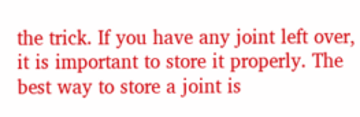the trick. If you have any joint left over, it is important to store it properly. The best way to store a joint is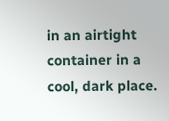in an airtight container in a cool, dark place.